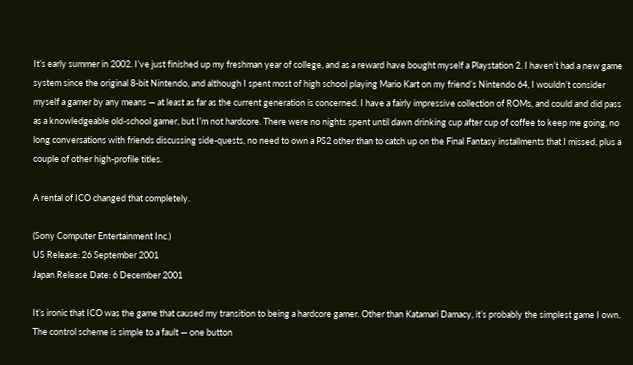It’s early summer in 2002. I’ve just finished up my freshman year of college, and as a reward have bought myself a Playstation 2. I haven’t had a new game system since the original 8-bit Nintendo, and although I spent most of high school playing Mario Kart on my friend’s Nintendo 64, I wouldn’t consider myself a gamer by any means — at least as far as the current generation is concerned. I have a fairly impressive collection of ROMs, and could and did pass as a knowledgeable old-school gamer, but I’m not hardcore. There were no nights spent until dawn drinking cup after cup of coffee to keep me going, no long conversations with friends discussing side-quests, no need to own a PS2 other than to catch up on the Final Fantasy installments that I missed, plus a couple of other high-profile titles.

A rental of ICO changed that completely.

(Sony Computer Entertainment Inc.)
US Release: 26 September 2001
Japan Release Date: 6 December 2001

It’s ironic that ICO was the game that caused my transition to being a hardcore gamer. Other than Katamari Damacy, it’s probably the simplest game I own. The control scheme is simple to a fault — one button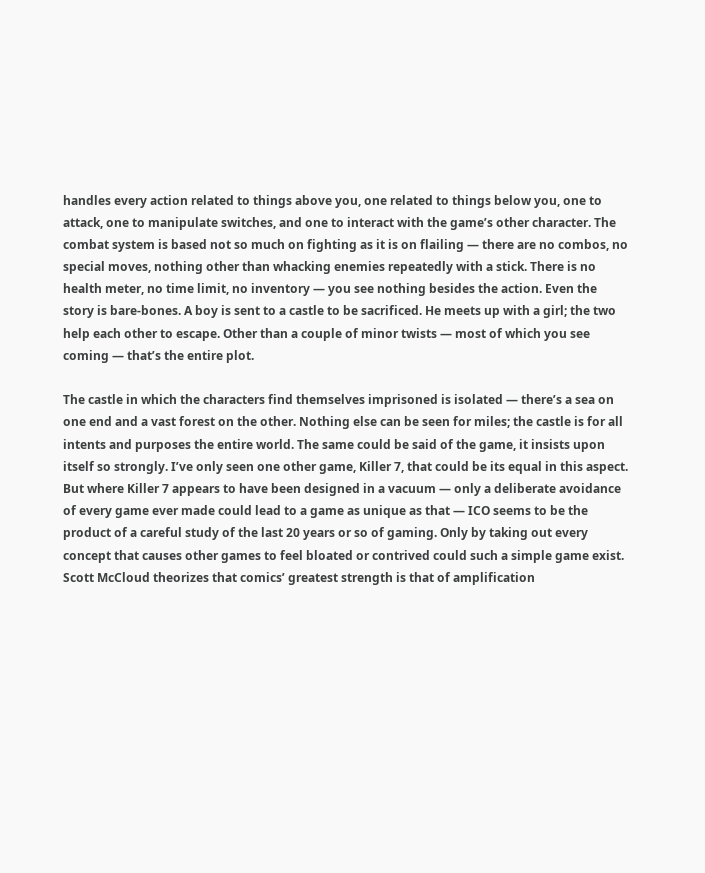handles every action related to things above you, one related to things below you, one to attack, one to manipulate switches, and one to interact with the game’s other character. The combat system is based not so much on fighting as it is on flailing — there are no combos, no special moves, nothing other than whacking enemies repeatedly with a stick. There is no health meter, no time limit, no inventory — you see nothing besides the action. Even the story is bare-bones. A boy is sent to a castle to be sacrificed. He meets up with a girl; the two help each other to escape. Other than a couple of minor twists — most of which you see coming — that’s the entire plot.

The castle in which the characters find themselves imprisoned is isolated — there’s a sea on one end and a vast forest on the other. Nothing else can be seen for miles; the castle is for all intents and purposes the entire world. The same could be said of the game, it insists upon itself so strongly. I’ve only seen one other game, Killer 7, that could be its equal in this aspect. But where Killer 7 appears to have been designed in a vacuum — only a deliberate avoidance of every game ever made could lead to a game as unique as that — ICO seems to be the product of a careful study of the last 20 years or so of gaming. Only by taking out every concept that causes other games to feel bloated or contrived could such a simple game exist. Scott McCloud theorizes that comics’ greatest strength is that of amplification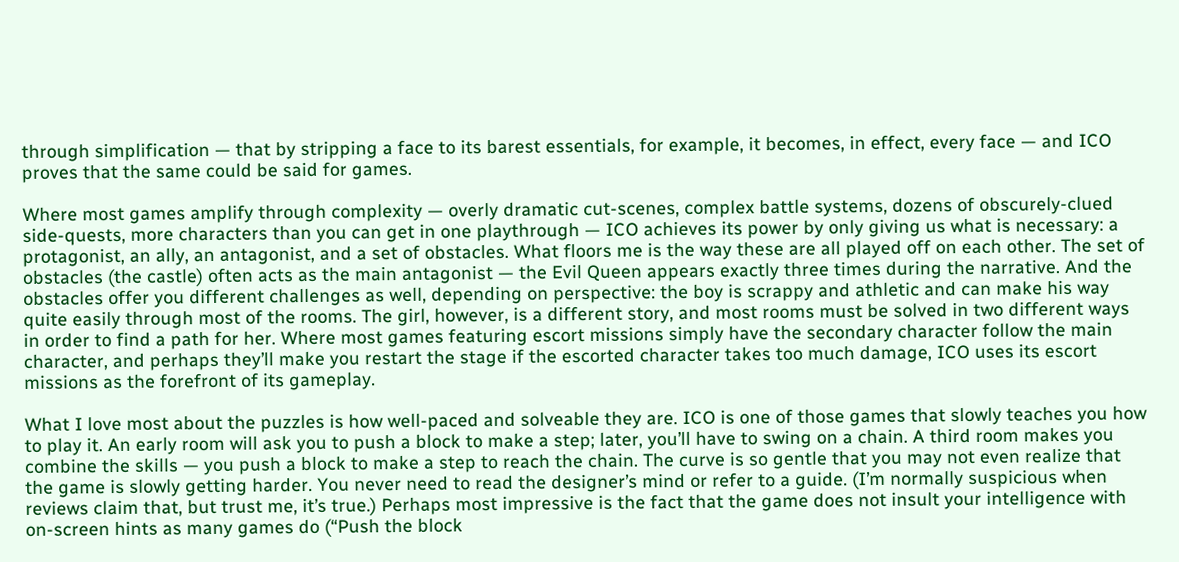through simplification — that by stripping a face to its barest essentials, for example, it becomes, in effect, every face — and ICO proves that the same could be said for games.

Where most games amplify through complexity — overly dramatic cut-scenes, complex battle systems, dozens of obscurely-clued side-quests, more characters than you can get in one playthrough — ICO achieves its power by only giving us what is necessary: a protagonist, an ally, an antagonist, and a set of obstacles. What floors me is the way these are all played off on each other. The set of obstacles (the castle) often acts as the main antagonist — the Evil Queen appears exactly three times during the narrative. And the obstacles offer you different challenges as well, depending on perspective: the boy is scrappy and athletic and can make his way quite easily through most of the rooms. The girl, however, is a different story, and most rooms must be solved in two different ways in order to find a path for her. Where most games featuring escort missions simply have the secondary character follow the main character, and perhaps they’ll make you restart the stage if the escorted character takes too much damage, ICO uses its escort missions as the forefront of its gameplay.

What I love most about the puzzles is how well-paced and solveable they are. ICO is one of those games that slowly teaches you how to play it. An early room will ask you to push a block to make a step; later, you’ll have to swing on a chain. A third room makes you combine the skills — you push a block to make a step to reach the chain. The curve is so gentle that you may not even realize that the game is slowly getting harder. You never need to read the designer’s mind or refer to a guide. (I’m normally suspicious when reviews claim that, but trust me, it’s true.) Perhaps most impressive is the fact that the game does not insult your intelligence with on-screen hints as many games do (“Push the block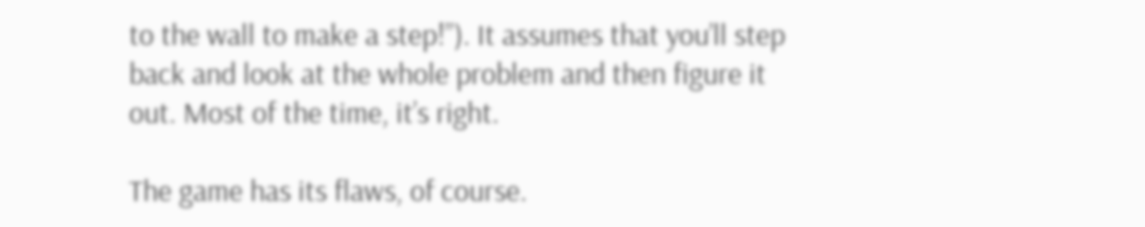to the wall to make a step!”). It assumes that you’ll step back and look at the whole problem and then figure it out. Most of the time, it’s right.

The game has its flaws, of course.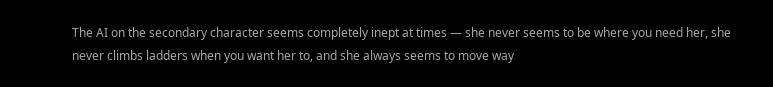The AI on the secondary character seems completely inept at times — she never seems to be where you need her, she never climbs ladders when you want her to, and she always seems to move way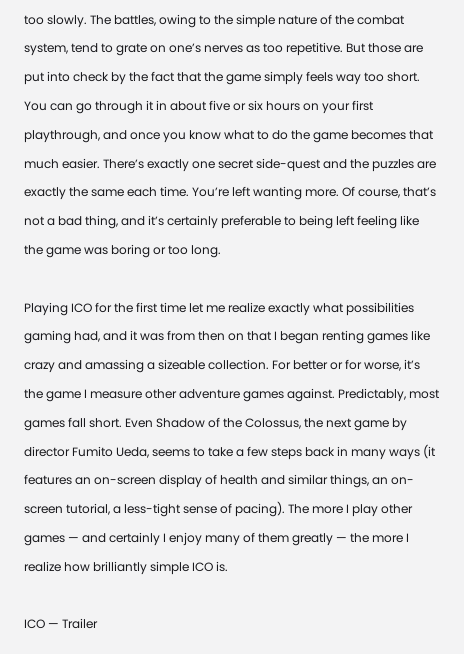too slowly. The battles, owing to the simple nature of the combat system, tend to grate on one’s nerves as too repetitive. But those are put into check by the fact that the game simply feels way too short. You can go through it in about five or six hours on your first playthrough, and once you know what to do the game becomes that much easier. There’s exactly one secret side-quest and the puzzles are exactly the same each time. You’re left wanting more. Of course, that’s not a bad thing, and it’s certainly preferable to being left feeling like the game was boring or too long.

Playing ICO for the first time let me realize exactly what possibilities gaming had, and it was from then on that I began renting games like crazy and amassing a sizeable collection. For better or for worse, it’s the game I measure other adventure games against. Predictably, most games fall short. Even Shadow of the Colossus, the next game by director Fumito Ueda, seems to take a few steps back in many ways (it features an on-screen display of health and similar things, an on-screen tutorial, a less-tight sense of pacing). The more I play other games — and certainly I enjoy many of them greatly — the more I realize how brilliantly simple ICO is.

ICO — Trailer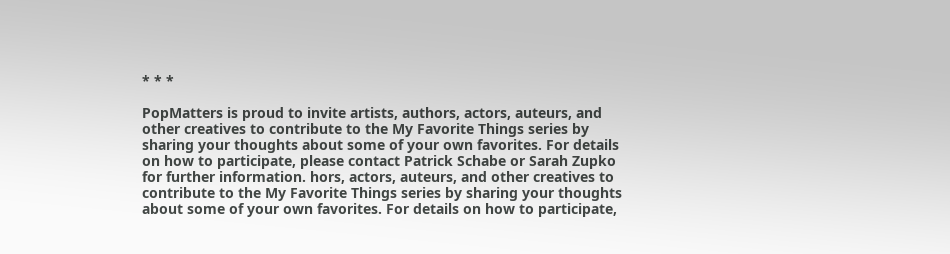* * *

PopMatters is proud to invite artists, authors, actors, auteurs, and other creatives to contribute to the My Favorite Things series by sharing your thoughts about some of your own favorites. For details on how to participate, please contact Patrick Schabe or Sarah Zupko for further information. hors, actors, auteurs, and other creatives to contribute to the My Favorite Things series by sharing your thoughts about some of your own favorites. For details on how to participate,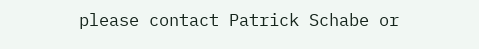please contact Patrick Schabe or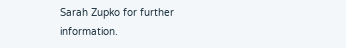Sarah Zupko for further information.